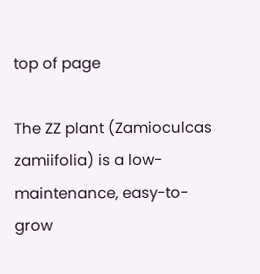top of page

The ZZ plant (Zamioculcas zamiifolia) is a low-maintenance, easy-to-grow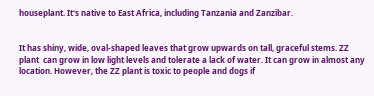houseplant. It's native to East Africa, including Tanzania and Zanzibar.


It has shiny, wide, oval-shaped leaves that grow upwards on tall, graceful stems. ZZ plant  can grow in low light levels and tolerate a lack of water. It can grow in almost any location. However, the ZZ plant is toxic to people and dogs if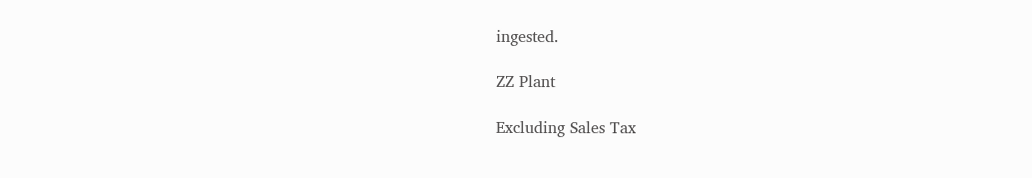ingested.

ZZ Plant

Excluding Sales Tax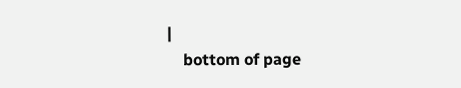|
    bottom of page